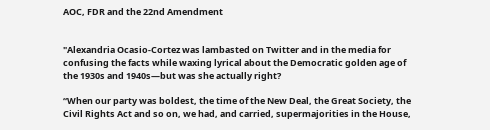AOC, FDR and the 22nd Amendment


"Alexandria Ocasio-Cortez was lambasted on Twitter and in the media for confusing the facts while waxing lyrical about the Democratic golden age of the 1930s and 1940s—but was she actually right?

“When our party was boldest, the time of the New Deal, the Great Society, the Civil Rights Act and so on, we had, and carried, supermajorities in the House,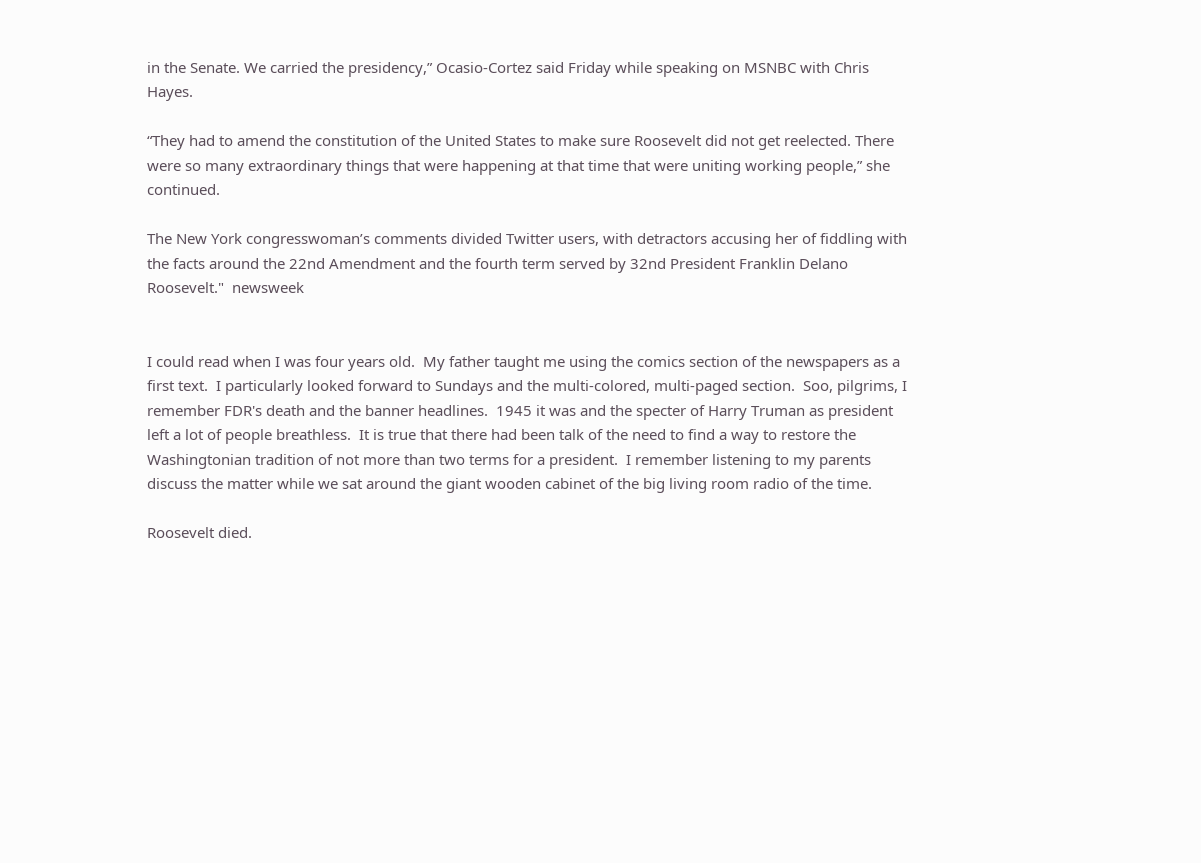in the Senate. We carried the presidency,” Ocasio-Cortez said Friday while speaking on MSNBC with Chris Hayes.

“They had to amend the constitution of the United States to make sure Roosevelt did not get reelected. There were so many extraordinary things that were happening at that time that were uniting working people,” she continued.

The New York congresswoman’s comments divided Twitter users, with detractors accusing her of fiddling with the facts around the 22nd Amendment and the fourth term served by 32nd President Franklin Delano Roosevelt."  newsweek


I could read when I was four years old.  My father taught me using the comics section of the newspapers as a first text.  I particularly looked forward to Sundays and the multi-colored, multi-paged section.  Soo, pilgrims, I remember FDR's death and the banner headlines.  1945 it was and the specter of Harry Truman as president left a lot of people breathless.  It is true that there had been talk of the need to find a way to restore the Washingtonian tradition of not more than two terms for a president.  I remember listening to my parents discuss the matter while we sat around the giant wooden cabinet of the big living room radio of the time.

Roosevelt died.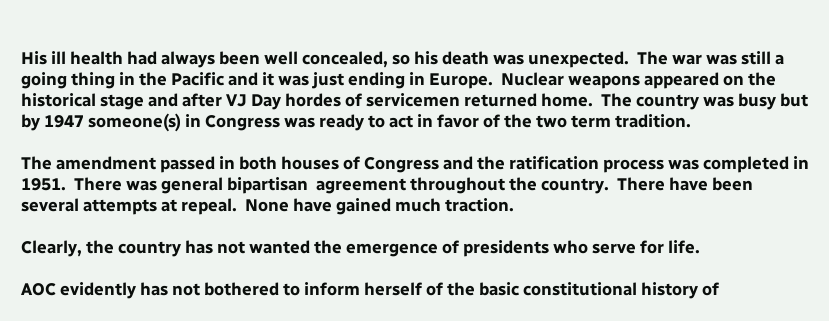His ill health had always been well concealed, so his death was unexpected.  The war was still a going thing in the Pacific and it was just ending in Europe.  Nuclear weapons appeared on the historical stage and after VJ Day hordes of servicemen returned home.  The country was busy but by 1947 someone(s) in Congress was ready to act in favor of the two term tradition.

The amendment passed in both houses of Congress and the ratification process was completed in 1951.  There was general bipartisan  agreement throughout the country.  There have been several attempts at repeal.  None have gained much traction.

Clearly, the country has not wanted the emergence of presidents who serve for life.

AOC evidently has not bothered to inform herself of the basic constitutional history of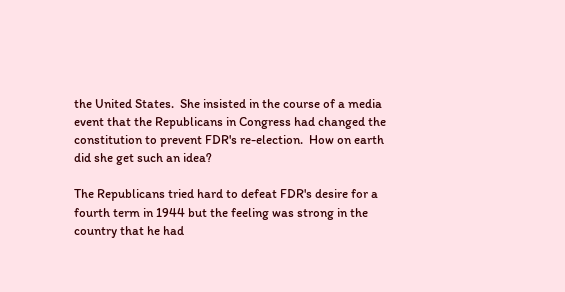the United States.  She insisted in the course of a media event that the Republicans in Congress had changed the constitution to prevent FDR's re-election.  How on earth did she get such an idea?

The Republicans tried hard to defeat FDR's desire for a fourth term in 1944 but the feeling was strong in the country that he had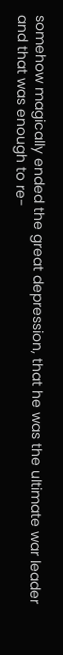somehow magically ended the great depression, that he was the ultimate war leader and that was enough to re-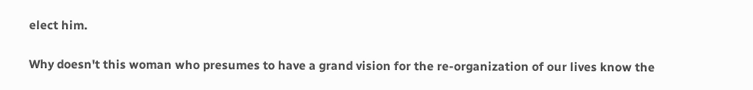elect him.

Why doesn't this woman who presumes to have a grand vision for the re-organization of our lives know the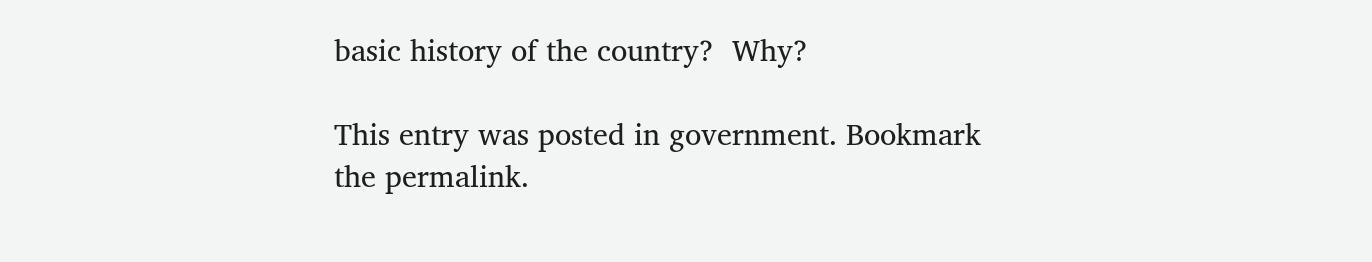basic history of the country?  Why?

This entry was posted in government. Bookmark the permalink.